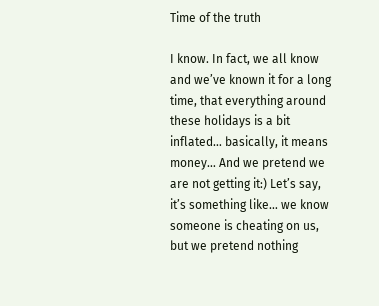Time of the truth

I know. In fact, we all know and we’ve known it for a long time, that everything around these holidays is a bit inflated… basically, it means money… And we pretend we are not getting it:) Let’s say, it’s something like… we know someone is cheating on us, but we pretend nothing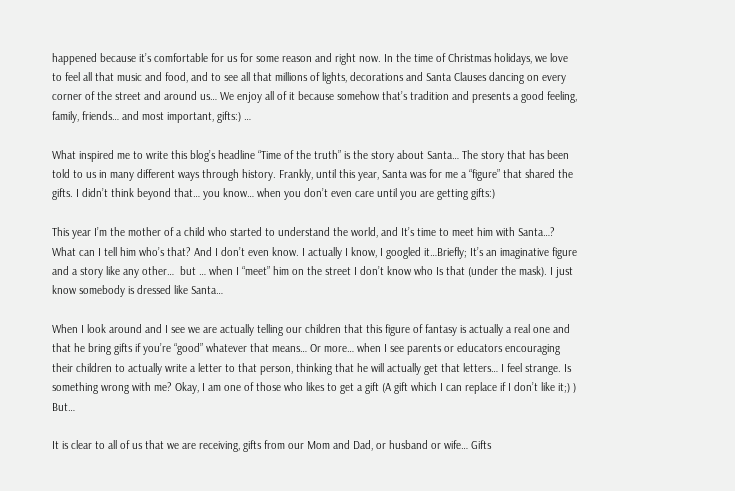happened because it’s comfortable for us for some reason and right now. In the time of Christmas holidays, we love to feel all that music and food, and to see all that millions of lights, decorations and Santa Clauses dancing on every corner of the street and around us… We enjoy all of it because somehow that’s tradition and presents a good feeling, family, friends… and most important, gifts:) …

What inspired me to write this blog’s headline “Time of the truth” is the story about Santa… The story that has been told to us in many different ways through history. Frankly, until this year, Santa was for me a “figure” that shared the gifts. I didn’t think beyond that… you know… when you don’t even care until you are getting gifts:)

This year I’m the mother of a child who started to understand the world, and It’s time to meet him with Santa…? What can I tell him who’s that? And I don’t even know. I actually I know, I googled it…Briefly; It’s an imaginative figure and a story like any other…  but … when I “meet” him on the street I don’t know who Is that (under the mask). I just know somebody is dressed like Santa…

When I look around and I see we are actually telling our children that this figure of fantasy is actually a real one and that he bring gifts if you’re “good” whatever that means… Or more… when I see parents or educators encouraging their children to actually write a letter to that person, thinking that he will actually get that letters… I feel strange. Is something wrong with me? Okay, I am one of those who likes to get a gift (A gift which I can replace if I don’t like it;) ) But…

It is clear to all of us that we are receiving, gifts from our Mom and Dad, or husband or wife… Gifts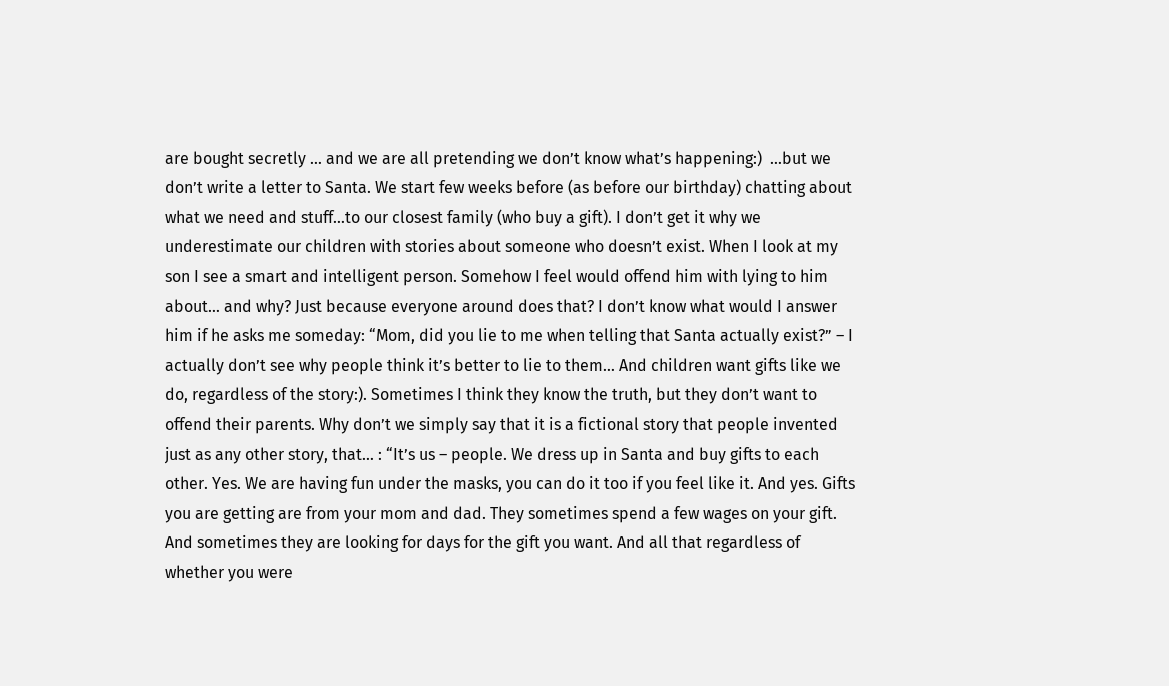are bought secretly … and we are all pretending we don’t know what’s happening:)  …but we don’t write a letter to Santa. We start few weeks before (as before our birthday) chatting about what we need and stuff…to our closest family (who buy a gift). I don’t get it why we underestimate our children with stories about someone who doesn’t exist. When I look at my son I see a smart and intelligent person. Somehow I feel would offend him with lying to him about… and why? Just because everyone around does that? I don’t know what would I answer him if he asks me someday: “Mom, did you lie to me when telling that Santa actually exist?” – I actually don’t see why people think it’s better to lie to them… And children want gifts like we do, regardless of the story:). Sometimes I think they know the truth, but they don’t want to offend their parents. Why don’t we simply say that it is a fictional story that people invented just as any other story, that… : “It’s us – people. We dress up in Santa and buy gifts to each other. Yes. We are having fun under the masks, you can do it too if you feel like it. And yes. Gifts you are getting are from your mom and dad. They sometimes spend a few wages on your gift. And sometimes they are looking for days for the gift you want. And all that regardless of whether you were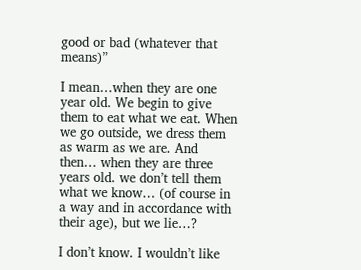good or bad (whatever that means)”

I mean…when they are one year old. We begin to give them to eat what we eat. When we go outside, we dress them as warm as we are. And then… when they are three years old. we don’t tell them what we know… (of course in a way and in accordance with their age), but we lie…?

I don’t know. I wouldn’t like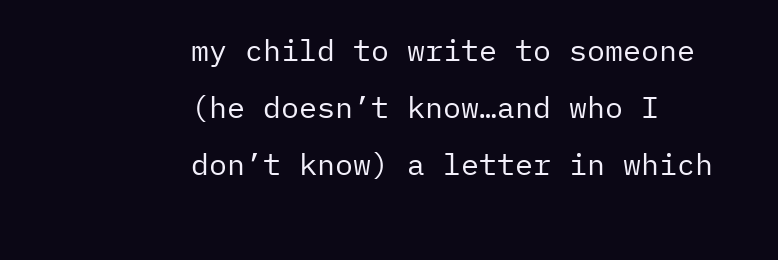my child to write to someone (he doesn’t know…and who I don’t know) a letter in which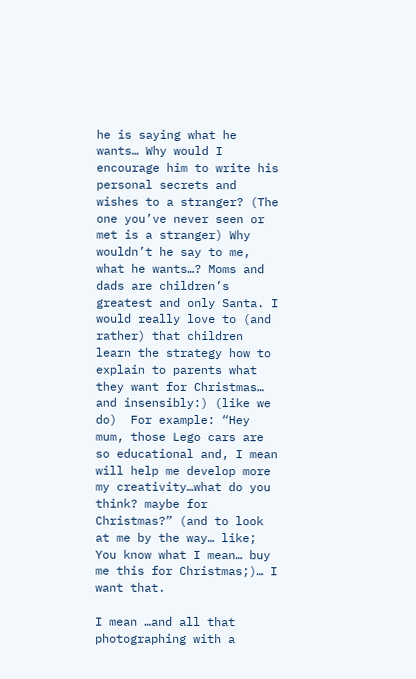he is saying what he wants… Why would I encourage him to write his personal secrets and wishes to a stranger? (The one you’ve never seen or met is a stranger) Why wouldn’t he say to me, what he wants…? Moms and dads are children’s greatest and only Santa. I would really love to (and rather) that children learn the strategy how to explain to parents what they want for Christmas… and insensibly:) (like we do)  For example: “Hey mum, those Lego cars are so educational and, I mean will help me develop more my creativity…what do you think? maybe for Christmas?” (and to look at me by the way… like; You know what I mean… buy me this for Christmas;)… I want that.

I mean …and all that photographing with a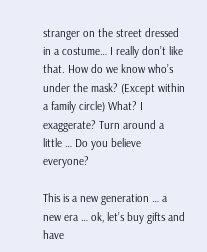stranger on the street dressed in a costume… I really don’t like that. How do we know who’s under the mask? (Except within a family circle) What? I exaggerate? Turn around a little … Do you believe everyone?

This is a new generation … a new era … ok, let’s buy gifts and have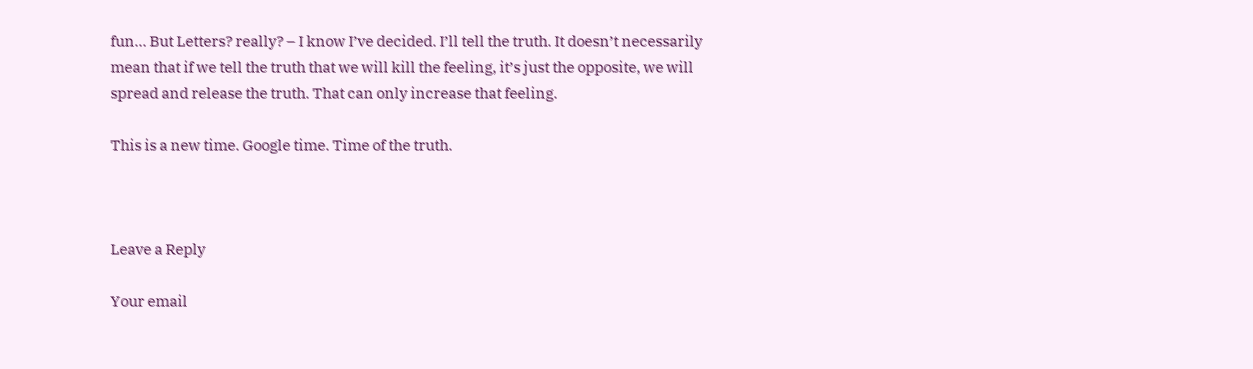fun… But Letters? really? – I know I’ve decided. I’ll tell the truth. It doesn’t necessarily mean that if we tell the truth that we will kill the feeling, it’s just the opposite, we will spread and release the truth. That can only increase that feeling.

This is a new time. Google time. Time of the truth.



Leave a Reply

Your email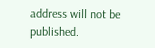address will not be published.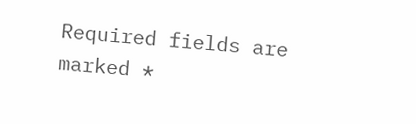Required fields are marked *